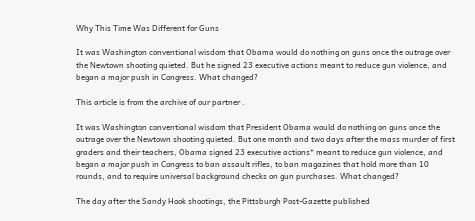Why This Time Was Different for Guns

It was Washington conventional wisdom that Obama would do nothing on guns once the outrage over the Newtown shooting quieted. But he signed 23 executive actions meant to reduce gun violence, and began a major push in Congress. What changed?

This article is from the archive of our partner .

It was Washington conventional wisdom that President Obama would do nothing on guns once the outrage over the Newtown shooting quieted. But one month and two days after the mass murder of first graders and their teachers, Obama signed 23 executive actions* meant to reduce gun violence, and began a major push in Congress to ban assault rifles, to ban magazines that hold more than 10 rounds, and to require universal background checks on gun purchases. What changed?

The day after the Sandy Hook shootings, the Pittsburgh Post-Gazette published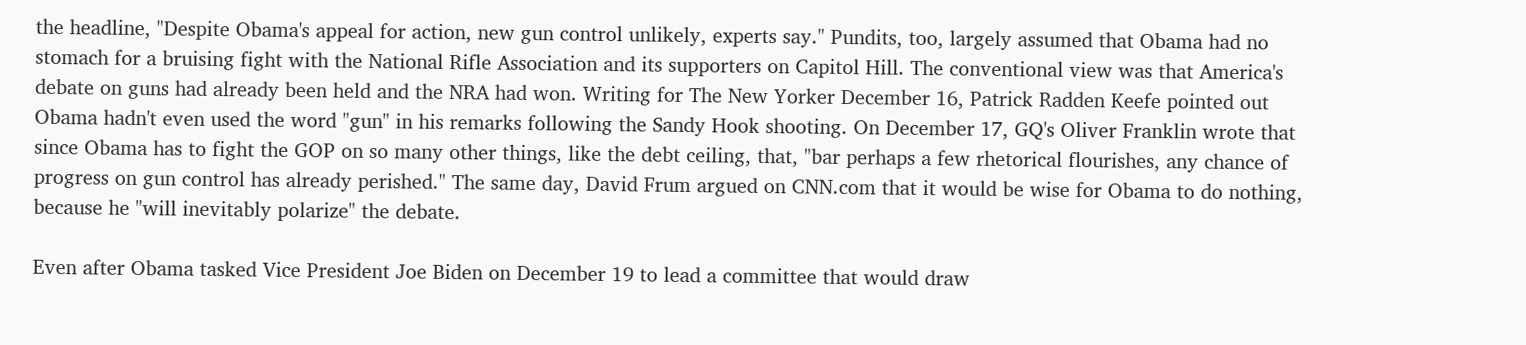the headline, "Despite Obama's appeal for action, new gun control unlikely, experts say." Pundits, too, largely assumed that Obama had no stomach for a bruising fight with the National Rifle Association and its supporters on Capitol Hill. The conventional view was that America's debate on guns had already been held and the NRA had won. Writing for The New Yorker December 16, Patrick Radden Keefe pointed out Obama hadn't even used the word "gun" in his remarks following the Sandy Hook shooting. On December 17, GQ's Oliver Franklin wrote that since Obama has to fight the GOP on so many other things, like the debt ceiling, that, "bar perhaps a few rhetorical flourishes, any chance of progress on gun control has already perished." The same day, David Frum argued on CNN.com that it would be wise for Obama to do nothing, because he "will inevitably polarize" the debate.

Even after Obama tasked Vice President Joe Biden on December 19 to lead a committee that would draw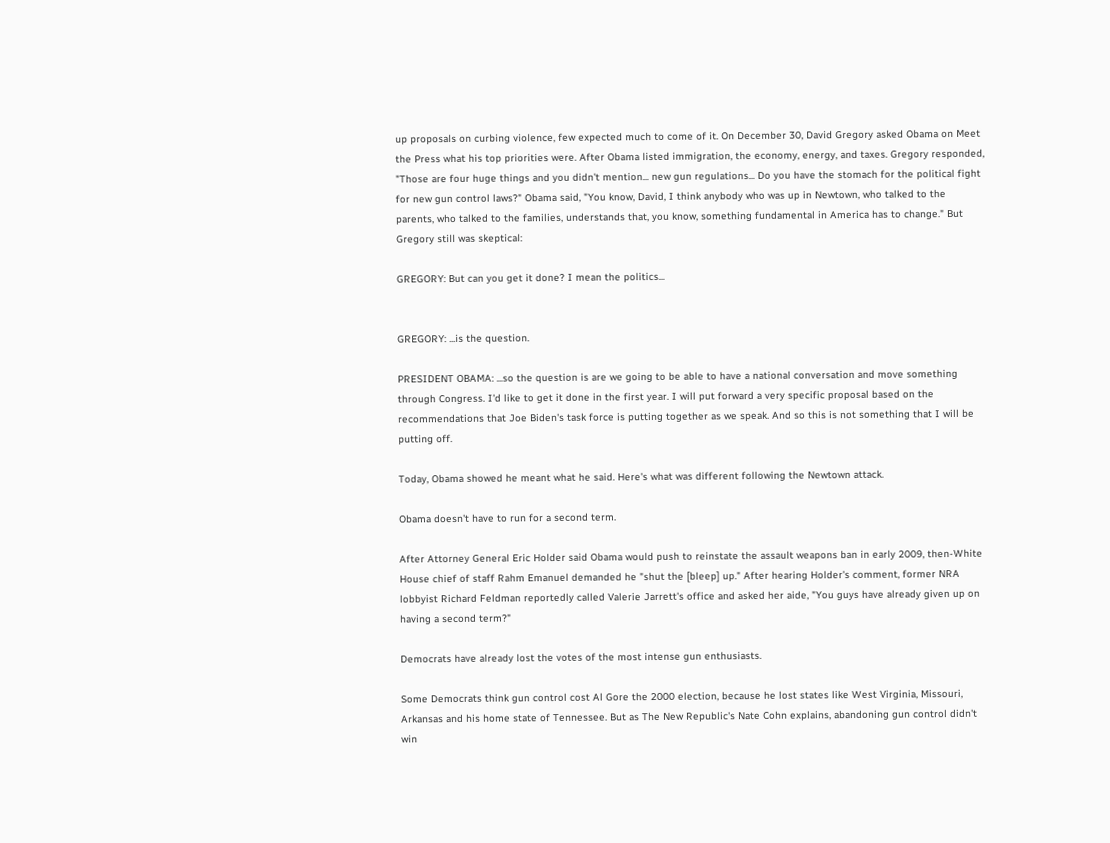up proposals on curbing violence, few expected much to come of it. On December 30, David Gregory asked Obama on Meet the Press what his top priorities were. After Obama listed immigration, the economy, energy, and taxes. Gregory responded, "Those are four huge things and you didn't mention... new gun regulations... Do you have the stomach for the political fight for new gun control laws?" Obama said, "You know, David, I think anybody who was up in Newtown, who talked to the parents, who talked to the families, understands that, you know, something fundamental in America has to change." But Gregory still was skeptical:

GREGORY: But can you get it done? I mean the politics...


GREGORY: ...is the question.

PRESIDENT OBAMA: ...so the question is are we going to be able to have a national conversation and move something through Congress. I'd like to get it done in the first year. I will put forward a very specific proposal based on the recommendations that Joe Biden's task force is putting together as we speak. And so this is not something that I will be putting off.

Today, Obama showed he meant what he said. Here's what was different following the Newtown attack.

Obama doesn't have to run for a second term.

After Attorney General Eric Holder said Obama would push to reinstate the assault weapons ban in early 2009, then-White House chief of staff Rahm Emanuel demanded he "shut the [bleep] up." After hearing Holder's comment, former NRA lobbyist Richard Feldman reportedly called Valerie Jarrett's office and asked her aide, "You guys have already given up on having a second term?"

Democrats have already lost the votes of the most intense gun enthusiasts.

Some Democrats think gun control cost Al Gore the 2000 election, because he lost states like West Virginia, Missouri, Arkansas and his home state of Tennessee. But as The New Republic's Nate Cohn explains, abandoning gun control didn't win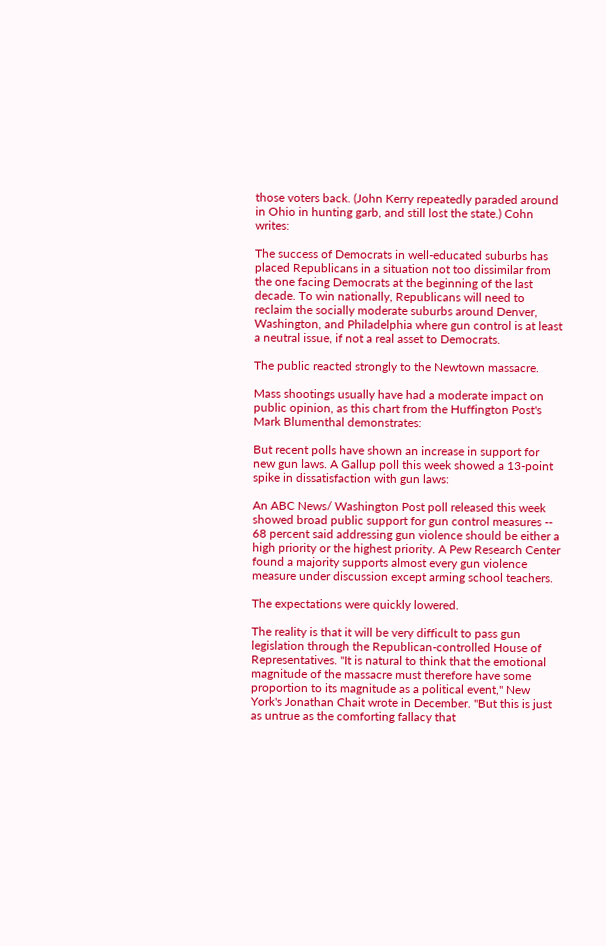those voters back. (John Kerry repeatedly paraded around in Ohio in hunting garb, and still lost the state.) Cohn writes:

The success of Democrats in well-educated suburbs has placed Republicans in a situation not too dissimilar from the one facing Democrats at the beginning of the last decade. To win nationally, Republicans will need to reclaim the socially moderate suburbs around Denver, Washington, and Philadelphia where gun control is at least a neutral issue, if not a real asset to Democrats.

The public reacted strongly to the Newtown massacre.

Mass shootings usually have had a moderate impact on public opinion, as this chart from the Huffington Post's Mark Blumenthal demonstrates:

But recent polls have shown an increase in support for new gun laws. A Gallup poll this week showed a 13-point spike in dissatisfaction with gun laws:

An ABC News/ Washington Post poll released this week showed broad public support for gun control measures -- 68 percent said addressing gun violence should be either a high priority or the highest priority. A Pew Research Center found a majority supports almost every gun violence measure under discussion except arming school teachers.

The expectations were quickly lowered.

The reality is that it will be very difficult to pass gun legislation through the Republican-controlled House of Representatives. "It is natural to think that the emotional magnitude of the massacre must therefore have some proportion to its magnitude as a political event," New York's Jonathan Chait wrote in December. "But this is just as untrue as the comforting fallacy that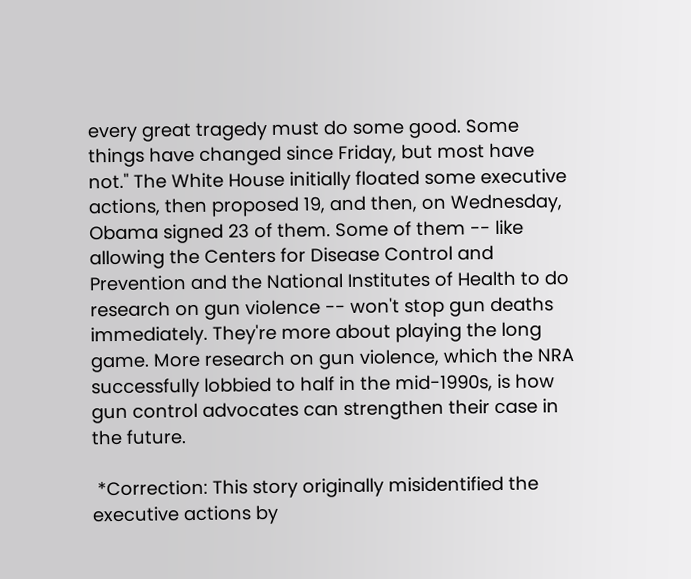every great tragedy must do some good. Some things have changed since Friday, but most have not." The White House initially floated some executive actions, then proposed 19, and then, on Wednesday, Obama signed 23 of them. Some of them -- like allowing the Centers for Disease Control and Prevention and the National Institutes of Health to do research on gun violence -- won't stop gun deaths immediately. They're more about playing the long game. More research on gun violence, which the NRA successfully lobbied to half in the mid-1990s, is how gun control advocates can strengthen their case in the future.

 *Correction: This story originally misidentified the executive actions by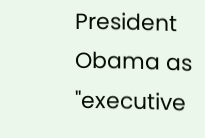President Obama as "executive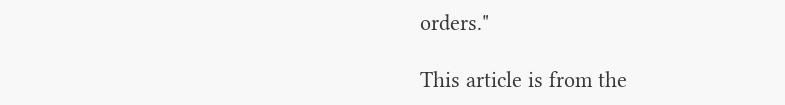orders."

This article is from the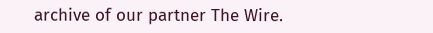archive of our partner The Wire.